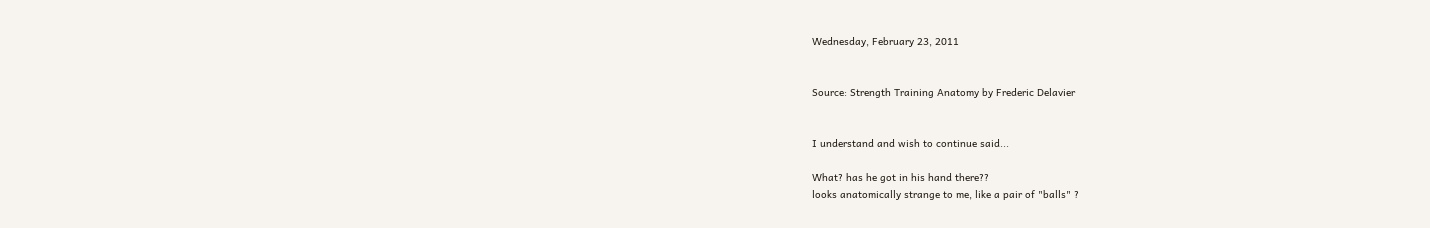Wednesday, February 23, 2011


Source: Strength Training Anatomy by Frederic Delavier


I understand and wish to continue said...

What? has he got in his hand there??
looks anatomically strange to me, like a pair of "balls" ?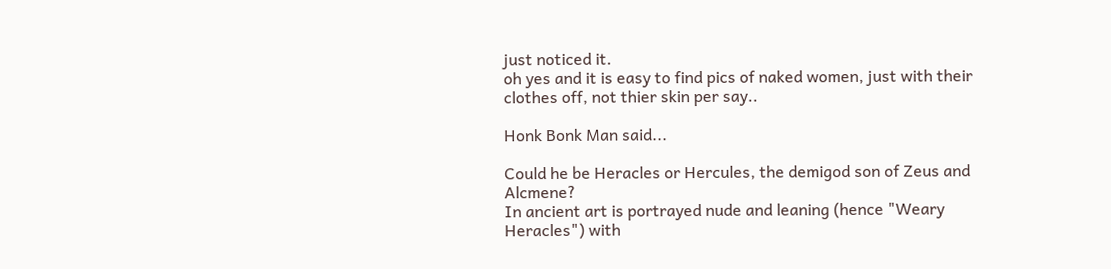just noticed it.
oh yes and it is easy to find pics of naked women, just with their clothes off, not thier skin per say..

Honk Bonk Man said...

Could he be Heracles or Hercules, the demigod son of Zeus and Alcmene?
In ancient art is portrayed nude and leaning (hence "Weary Heracles") with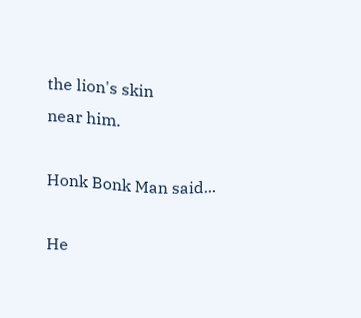the lion's skin
near him.

Honk Bonk Man said...

He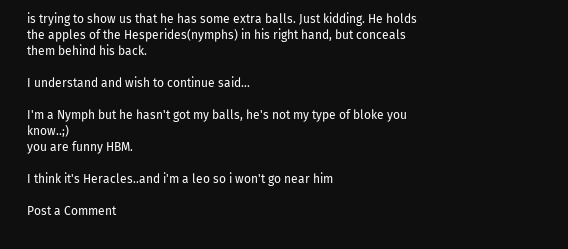is trying to show us that he has some extra balls. Just kidding. He holds the apples of the Hesperides(nymphs) in his right hand, but conceals them behind his back.

I understand and wish to continue said...

I'm a Nymph but he hasn't got my balls, he's not my type of bloke you know..;)
you are funny HBM.

I think it's Heracles..and i'm a leo so i won't go near him

Post a Comment